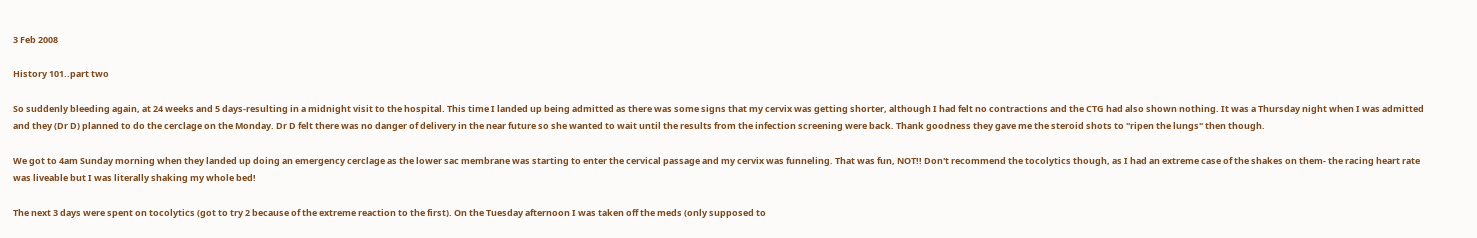3 Feb 2008

History 101..part two

So suddenly bleeding again, at 24 weeks and 5 days-resulting in a midnight visit to the hospital. This time I landed up being admitted as there was some signs that my cervix was getting shorter, although I had felt no contractions and the CTG had also shown nothing. It was a Thursday night when I was admitted and they (Dr D) planned to do the cerclage on the Monday. Dr D felt there was no danger of delivery in the near future so she wanted to wait until the results from the infection screening were back. Thank goodness they gave me the steroid shots to "ripen the lungs" then though.

We got to 4am Sunday morning when they landed up doing an emergency cerclage as the lower sac membrane was starting to enter the cervical passage and my cervix was funneling. That was fun, NOT!! Don't recommend the tocolytics though, as I had an extreme case of the shakes on them- the racing heart rate was liveable but I was literally shaking my whole bed!

The next 3 days were spent on tocolytics (got to try 2 because of the extreme reaction to the first). On the Tuesday afternoon I was taken off the meds (only supposed to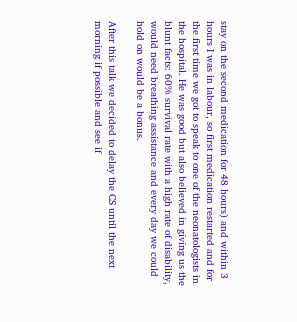stay on the second medication for 48 hours) and within 3 hours I was in labour, so first medication restarted and for the first time we got to speak to one of the neonatologists in the hospital. He was good but also believed in giving us the blunt facts: 60% survival rate with a high rate of disability, would need breathing assistance and every day we could hold on would be a bonus.

After this talk we decided to delay the CS until the next morning if possible and see if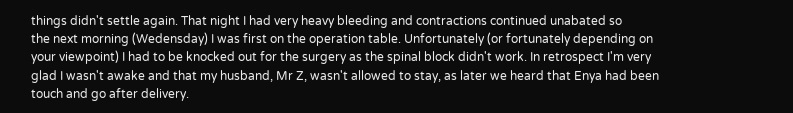things didn't settle again. That night I had very heavy bleeding and contractions continued unabated so
the next morning (Wedensday) I was first on the operation table. Unfortunately (or fortunately depending on your viewpoint) I had to be knocked out for the surgery as the spinal block didn't work. In retrospect I'm very glad I wasn't awake and that my husband, Mr Z, wasn't allowed to stay, as later we heard that Enya had been touch and go after delivery.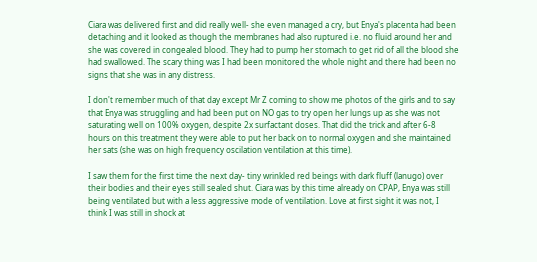Ciara was delivered first and did really well- she even managed a cry, but Enya's placenta had been detaching and it looked as though the membranes had also ruptured i.e. no fluid around her and she was covered in congealed blood. They had to pump her stomach to get rid of all the blood she had swallowed. The scary thing was I had been monitored the whole night and there had been no signs that she was in any distress.

I don't remember much of that day except Mr Z coming to show me photos of the girls and to say that Enya was struggling and had been put on NO gas to try open her lungs up as she was not saturating well on 100% oxygen, despite 2x surfactant doses. That did the trick and after 6-8 hours on this treatment they were able to put her back on to normal oxygen and she maintained her sats (she was on high frequency oscilation ventilation at this time).

I saw them for the first time the next day- tiny wrinkled red beings with dark fluff (lanugo) over their bodies and their eyes still sealed shut. Ciara was by this time already on CPAP, Enya was still being ventilated but with a less aggressive mode of ventilation. Love at first sight it was not, I think I was still in shock at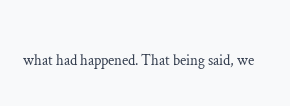what had happened. That being said, we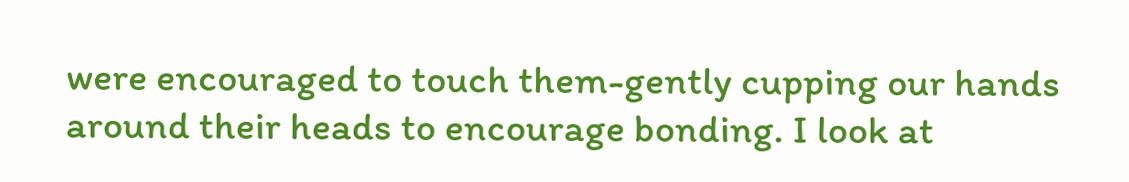were encouraged to touch them-gently cupping our hands around their heads to encourage bonding. I look at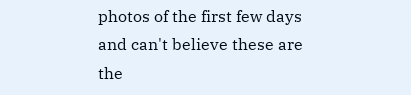photos of the first few days and can't believe these are the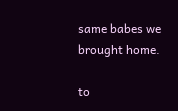same babes we brought home.

to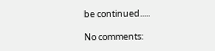be continued.....

No comments: